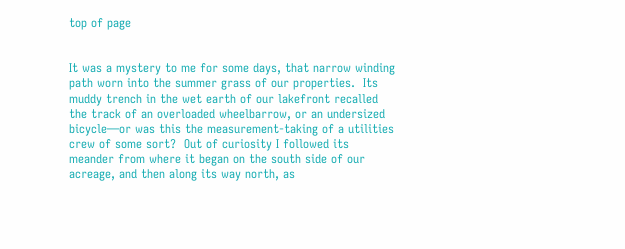top of page


It was a mystery to me for some days, that narrow winding path worn into the summer grass of our properties.  Its muddy trench in the wet earth of our lakefront recalled the track of an overloaded wheelbarrow, or an undersized bicycle—or was this the measurement-taking of a utilities crew of some sort?  Out of curiosity I followed its meander from where it began on the south side of our acreage, and then along its way north, as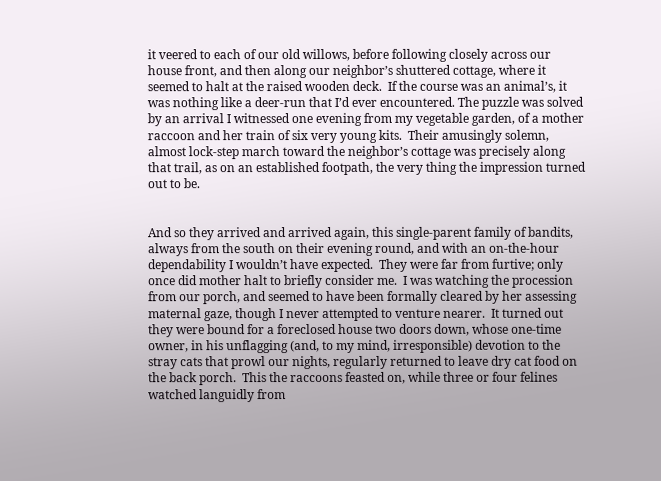it veered to each of our old willows, before following closely across our house front, and then along our neighbor’s shuttered cottage, where it seemed to halt at the raised wooden deck.  If the course was an animal’s, it was nothing like a deer-run that I’d ever encountered. The puzzle was solved by an arrival I witnessed one evening from my vegetable garden, of a mother raccoon and her train of six very young kits.  Their amusingly solemn, almost lock-step march toward the neighbor’s cottage was precisely along that trail, as on an established footpath, the very thing the impression turned out to be.


And so they arrived and arrived again, this single-parent family of bandits, always from the south on their evening round, and with an on-the-hour dependability I wouldn’t have expected.  They were far from furtive; only once did mother halt to briefly consider me.  I was watching the procession from our porch, and seemed to have been formally cleared by her assessing maternal gaze, though I never attempted to venture nearer.  It turned out they were bound for a foreclosed house two doors down, whose one-time owner, in his unflagging (and, to my mind, irresponsible) devotion to the stray cats that prowl our nights, regularly returned to leave dry cat food on the back porch.  This the raccoons feasted on, while three or four felines watched languidly from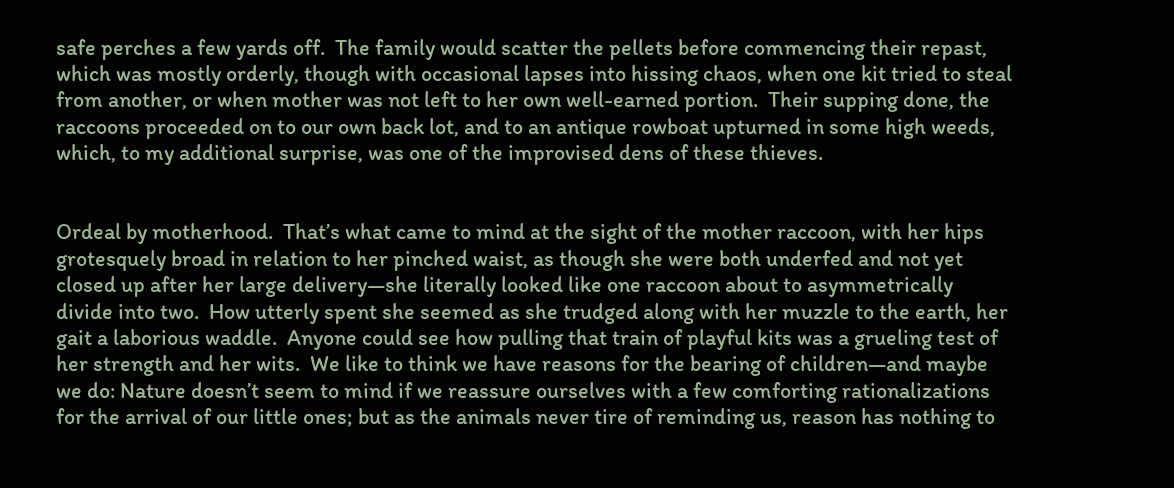safe perches a few yards off.  The family would scatter the pellets before commencing their repast, which was mostly orderly, though with occasional lapses into hissing chaos, when one kit tried to steal from another, or when mother was not left to her own well-earned portion.  Their supping done, the raccoons proceeded on to our own back lot, and to an antique rowboat upturned in some high weeds, which, to my additional surprise, was one of the improvised dens of these thieves.


Ordeal by motherhood.  That’s what came to mind at the sight of the mother raccoon, with her hips grotesquely broad in relation to her pinched waist, as though she were both underfed and not yet closed up after her large delivery—she literally looked like one raccoon about to asymmetrically divide into two.  How utterly spent she seemed as she trudged along with her muzzle to the earth, her gait a laborious waddle.  Anyone could see how pulling that train of playful kits was a grueling test of her strength and her wits.  We like to think we have reasons for the bearing of children—and maybe we do: Nature doesn’t seem to mind if we reassure ourselves with a few comforting rationalizations for the arrival of our little ones; but as the animals never tire of reminding us, reason has nothing to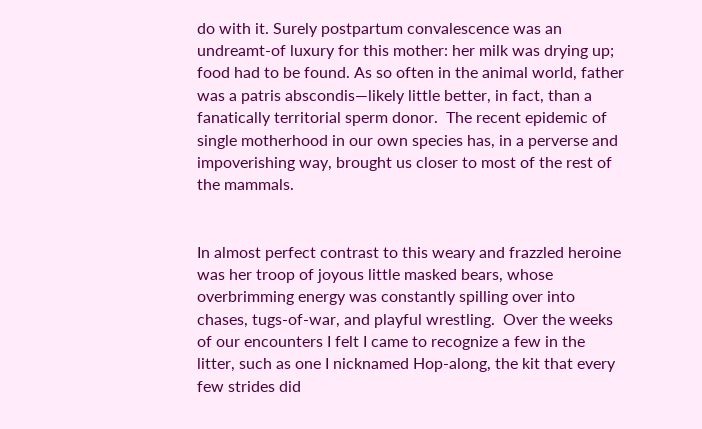do with it. Surely postpartum convalescence was an undreamt-of luxury for this mother: her milk was drying up; food had to be found. As so often in the animal world, father was a patris abscondis—likely little better, in fact, than a fanatically territorial sperm donor.  The recent epidemic of single motherhood in our own species has, in a perverse and impoverishing way, brought us closer to most of the rest of the mammals.


In almost perfect contrast to this weary and frazzled heroine was her troop of joyous little masked bears, whose overbrimming energy was constantly spilling over into chases, tugs-of-war, and playful wrestling.  Over the weeks of our encounters I felt I came to recognize a few in the litter, such as one I nicknamed Hop-along, the kit that every few strides did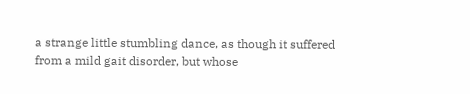a strange little stumbling dance, as though it suffered from a mild gait disorder, but whose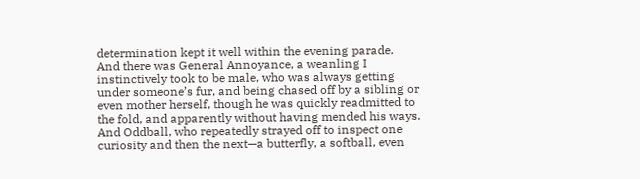determination kept it well within the evening parade.  And there was General Annoyance, a weanling I instinctively took to be male, who was always getting under someone’s fur, and being chased off by a sibling or even mother herself, though he was quickly readmitted to the fold, and apparently without having mended his ways.  And Oddball, who repeatedly strayed off to inspect one curiosity and then the next—a butterfly, a softball, even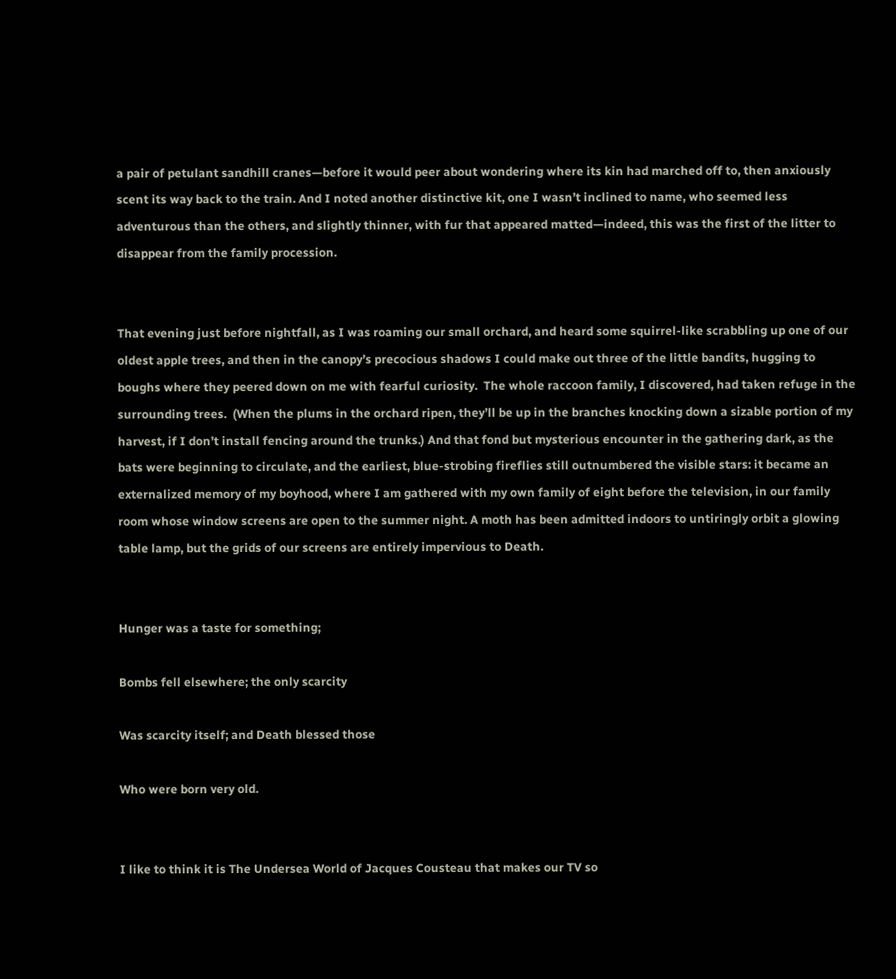a pair of petulant sandhill cranes—before it would peer about wondering where its kin had marched off to, then anxiously scent its way back to the train. And I noted another distinctive kit, one I wasn’t inclined to name, who seemed less adventurous than the others, and slightly thinner, with fur that appeared matted—indeed, this was the first of the litter to disappear from the family procession.


That evening just before nightfall, as I was roaming our small orchard, and heard some squirrel-like scrabbling up one of our oldest apple trees, and then in the canopy’s precocious shadows I could make out three of the little bandits, hugging to boughs where they peered down on me with fearful curiosity.  The whole raccoon family, I discovered, had taken refuge in the surrounding trees.  (When the plums in the orchard ripen, they’ll be up in the branches knocking down a sizable portion of my harvest, if I don’t install fencing around the trunks.) And that fond but mysterious encounter in the gathering dark, as the bats were beginning to circulate, and the earliest, blue-strobing fireflies still outnumbered the visible stars: it became an externalized memory of my boyhood, where I am gathered with my own family of eight before the television, in our family room whose window screens are open to the summer night. A moth has been admitted indoors to untiringly orbit a glowing table lamp, but the grids of our screens are entirely impervious to Death.


Hunger was a taste for something;

Bombs fell elsewhere; the only scarcity

Was scarcity itself; and Death blessed those

Who were born very old.


I like to think it is The Undersea World of Jacques Cousteau that makes our TV so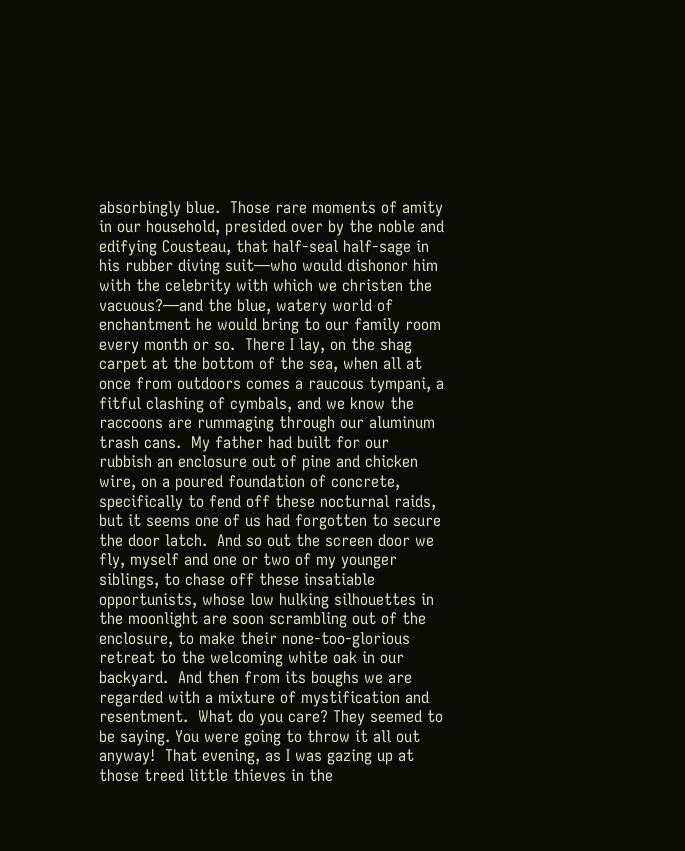absorbingly blue.  Those rare moments of amity in our household, presided over by the noble and edifying Cousteau, that half-seal half-sage in his rubber diving suit—who would dishonor him with the celebrity with which we christen the vacuous?—and the blue, watery world of enchantment he would bring to our family room every month or so.  There I lay, on the shag carpet at the bottom of the sea, when all at once from outdoors comes a raucous tympani, a fitful clashing of cymbals, and we know the raccoons are rummaging through our aluminum trash cans.  My father had built for our rubbish an enclosure out of pine and chicken wire, on a poured foundation of concrete, specifically to fend off these nocturnal raids, but it seems one of us had forgotten to secure the door latch.  And so out the screen door we fly, myself and one or two of my younger siblings, to chase off these insatiable opportunists, whose low hulking silhouettes in the moonlight are soon scrambling out of the enclosure, to make their none-too-glorious retreat to the welcoming white oak in our backyard.  And then from its boughs we are regarded with a mixture of mystification and resentment.  What do you care? They seemed to be saying. You were going to throw it all out anyway!  That evening, as I was gazing up at those treed little thieves in the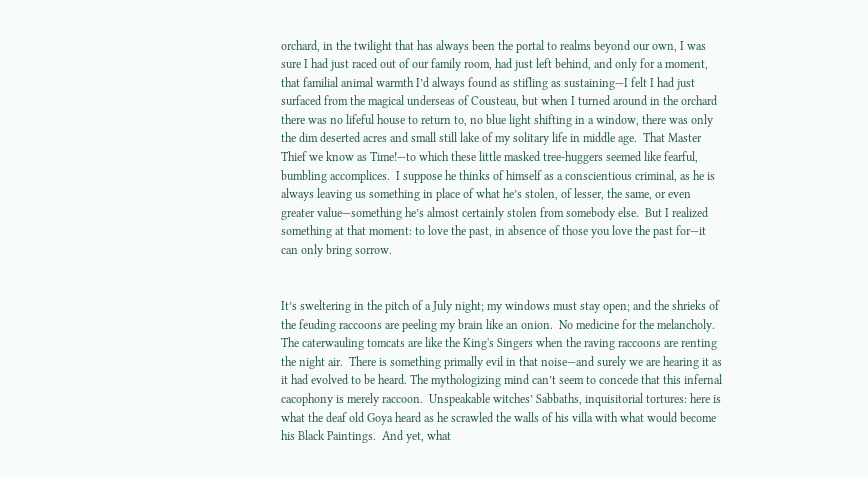orchard, in the twilight that has always been the portal to realms beyond our own, I was sure I had just raced out of our family room, had just left behind, and only for a moment, that familial animal warmth I’d always found as stifling as sustaining—I felt I had just surfaced from the magical underseas of Cousteau, but when I turned around in the orchard there was no lifeful house to return to, no blue light shifting in a window, there was only the dim deserted acres and small still lake of my solitary life in middle age.  That Master Thief we know as Time!—to which these little masked tree-huggers seemed like fearful, bumbling accomplices.  I suppose he thinks of himself as a conscientious criminal, as he is always leaving us something in place of what he’s stolen, of lesser, the same, or even greater value—something he’s almost certainly stolen from somebody else.  But I realized something at that moment: to love the past, in absence of those you love the past for—it can only bring sorrow.


It’s sweltering in the pitch of a July night; my windows must stay open; and the shrieks of the feuding raccoons are peeling my brain like an onion.  No medicine for the melancholy. The caterwauling tomcats are like the King's Singers when the raving raccoons are renting the night air.  There is something primally evil in that noise—and surely we are hearing it as it had evolved to be heard. The mythologizing mind can’t seem to concede that this infernal cacophony is merely raccoon.  Unspeakable witches’ Sabbaths, inquisitorial tortures: here is what the deaf old Goya heard as he scrawled the walls of his villa with what would become his Black Paintings.  And yet, what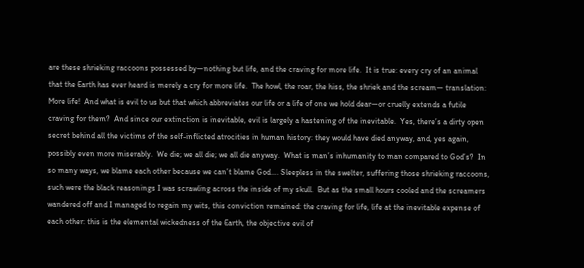are these shrieking raccoons possessed by—nothing but life, and the craving for more life.  It is true: every cry of an animal that the Earth has ever heard is merely a cry for more life.  The howl, the roar, the hiss, the shriek and the scream— translation: More life!  And what is evil to us but that which abbreviates our life or a life of one we hold dear—or cruelly extends a futile craving for them?  And since our extinction is inevitable, evil is largely a hastening of the inevitable.  Yes, there’s a dirty open secret behind all the victims of the self-inflicted atrocities in human history: they would have died anyway, and, yes again, possibly even more miserably.  We die; we all die; we all die anyway.  What is man’s inhumanity to man compared to God’s?  In so many ways, we blame each other because we can’t blame God…. Sleepless in the swelter, suffering those shrieking raccoons, such were the black reasonings I was scrawling across the inside of my skull.  But as the small hours cooled and the screamers wandered off and I managed to regain my wits, this conviction remained: the craving for life, life at the inevitable expense of each other: this is the elemental wickedness of the Earth, the objective evil of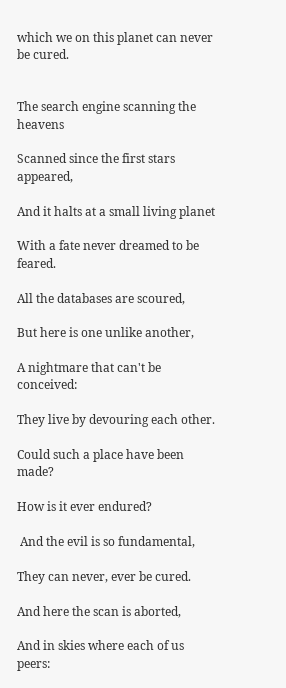which we on this planet can never be cured.


The search engine scanning the heavens

Scanned since the first stars appeared,

And it halts at a small living planet

With a fate never dreamed to be feared.

All the databases are scoured,

But here is one unlike another,

A nightmare that can't be conceived:

They live by devouring each other.

Could such a place have been made?

How is it ever endured?

 And the evil is so fundamental,

They can never, ever be cured.

And here the scan is aborted,

And in skies where each of us peers: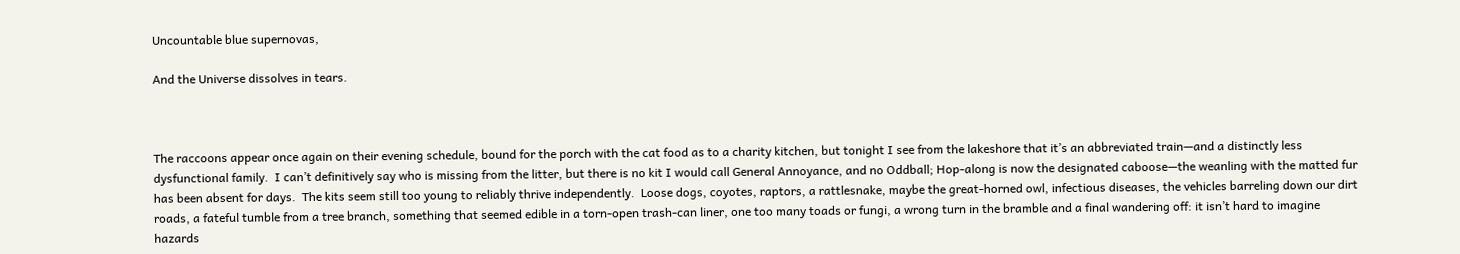Uncountable blue supernovas,

And the Universe dissolves in tears.



The raccoons appear once again on their evening schedule, bound for the porch with the cat food as to a charity kitchen, but tonight I see from the lakeshore that it’s an abbreviated train—and a distinctly less dysfunctional family.  I can’t definitively say who is missing from the litter, but there is no kit I would call General Annoyance, and no Oddball; Hop-along is now the designated caboose—the weanling with the matted fur has been absent for days.  The kits seem still too young to reliably thrive independently.  Loose dogs, coyotes, raptors, a rattlesnake, maybe the great-horned owl, infectious diseases, the vehicles barreling down our dirt roads, a fateful tumble from a tree branch, something that seemed edible in a torn-open trash-can liner, one too many toads or fungi, a wrong turn in the bramble and a final wandering off: it isn’t hard to imagine hazards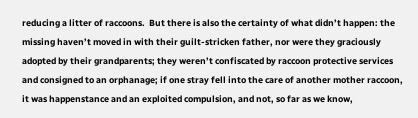reducing a litter of raccoons.  But there is also the certainty of what didn’t happen: the missing haven’t moved in with their guilt-stricken father, nor were they graciously adopted by their grandparents; they weren’t confiscated by raccoon protective services and consigned to an orphanage; if one stray fell into the care of another mother raccoon, it was happenstance and an exploited compulsion, and not, so far as we know,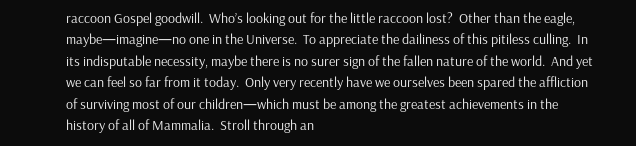raccoon Gospel goodwill.  Who’s looking out for the little raccoon lost?  Other than the eagle, maybe—imagine—no one in the Universe.  To appreciate the dailiness of this pitiless culling.  In its indisputable necessity, maybe there is no surer sign of the fallen nature of the world.  And yet we can feel so far from it today.  Only very recently have we ourselves been spared the affliction of surviving most of our children—which must be among the greatest achievements in the history of all of Mammalia.  Stroll through an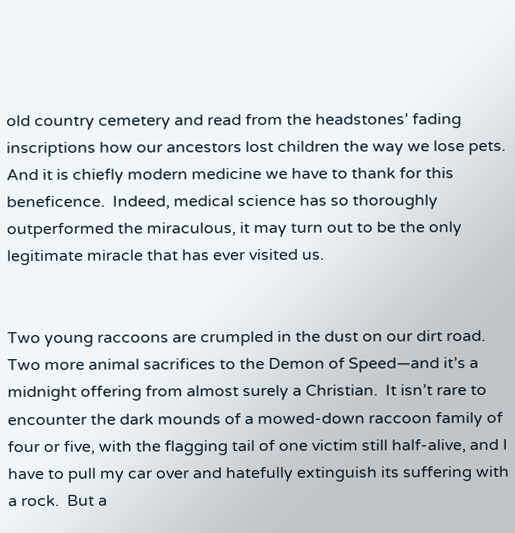old country cemetery and read from the headstones’ fading inscriptions how our ancestors lost children the way we lose pets.  And it is chiefly modern medicine we have to thank for this beneficence.  Indeed, medical science has so thoroughly outperformed the miraculous, it may turn out to be the only legitimate miracle that has ever visited us.


Two young raccoons are crumpled in the dust on our dirt road.  Two more animal sacrifices to the Demon of Speed—and it’s a midnight offering from almost surely a Christian.  It isn’t rare to encounter the dark mounds of a mowed-down raccoon family of four or five, with the flagging tail of one victim still half-alive, and I have to pull my car over and hatefully extinguish its suffering with a rock.  But a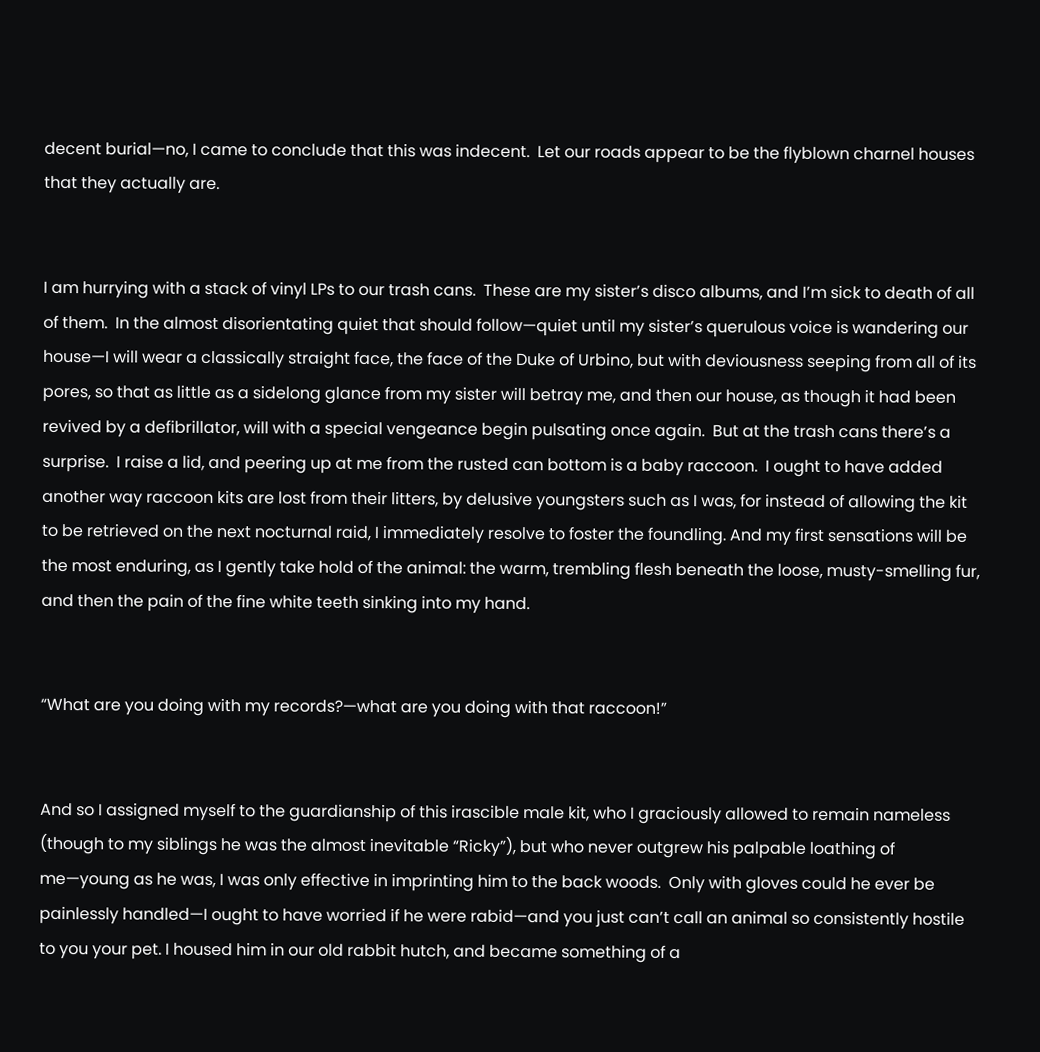decent burial—no, I came to conclude that this was indecent.  Let our roads appear to be the flyblown charnel houses that they actually are.


I am hurrying with a stack of vinyl LPs to our trash cans.  These are my sister’s disco albums, and I’m sick to death of all of them.  In the almost disorientating quiet that should follow—quiet until my sister’s querulous voice is wandering our house—I will wear a classically straight face, the face of the Duke of Urbino, but with deviousness seeping from all of its pores, so that as little as a sidelong glance from my sister will betray me, and then our house, as though it had been revived by a defibrillator, will with a special vengeance begin pulsating once again.  But at the trash cans there’s a surprise.  I raise a lid, and peering up at me from the rusted can bottom is a baby raccoon.  I ought to have added another way raccoon kits are lost from their litters, by delusive youngsters such as I was, for instead of allowing the kit to be retrieved on the next nocturnal raid, I immediately resolve to foster the foundling. And my first sensations will be the most enduring, as I gently take hold of the animal: the warm, trembling flesh beneath the loose, musty-smelling fur, and then the pain of the fine white teeth sinking into my hand.


“What are you doing with my records?—what are you doing with that raccoon!”


And so I assigned myself to the guardianship of this irascible male kit, who I graciously allowed to remain nameless (though to my siblings he was the almost inevitable “Ricky”), but who never outgrew his palpable loathing of me—young as he was, I was only effective in imprinting him to the back woods.  Only with gloves could he ever be painlessly handled—I ought to have worried if he were rabid—and you just can’t call an animal so consistently hostile to you your pet. I housed him in our old rabbit hutch, and became something of a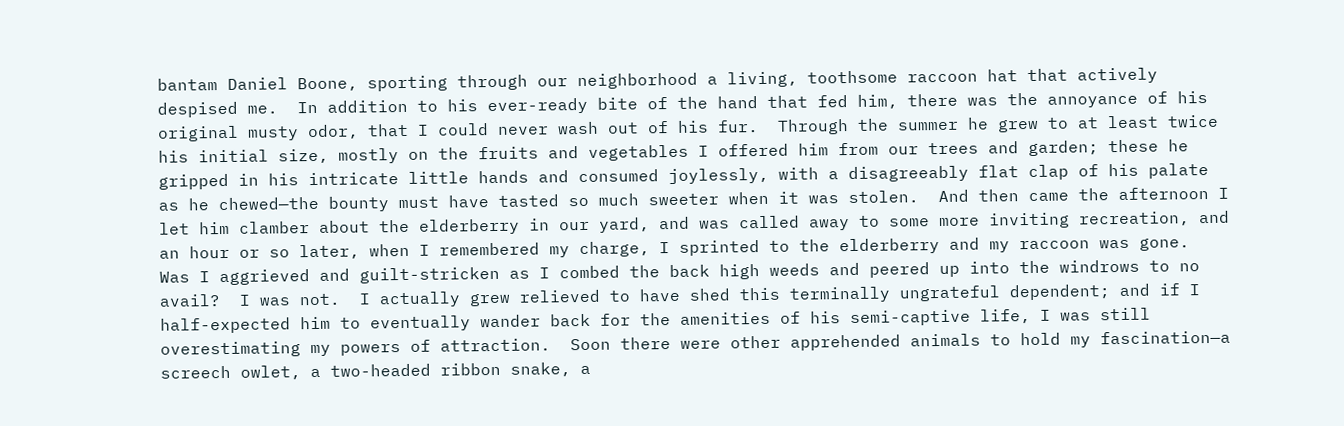bantam Daniel Boone, sporting through our neighborhood a living, toothsome raccoon hat that actively despised me.  In addition to his ever-ready bite of the hand that fed him, there was the annoyance of his original musty odor, that I could never wash out of his fur.  Through the summer he grew to at least twice his initial size, mostly on the fruits and vegetables I offered him from our trees and garden; these he gripped in his intricate little hands and consumed joylessly, with a disagreeably flat clap of his palate as he chewed—the bounty must have tasted so much sweeter when it was stolen.  And then came the afternoon I let him clamber about the elderberry in our yard, and was called away to some more inviting recreation, and an hour or so later, when I remembered my charge, I sprinted to the elderberry and my raccoon was gone.  Was I aggrieved and guilt-stricken as I combed the back high weeds and peered up into the windrows to no avail?  I was not.  I actually grew relieved to have shed this terminally ungrateful dependent; and if I half-expected him to eventually wander back for the amenities of his semi-captive life, I was still overestimating my powers of attraction.  Soon there were other apprehended animals to hold my fascination—a screech owlet, a two-headed ribbon snake, a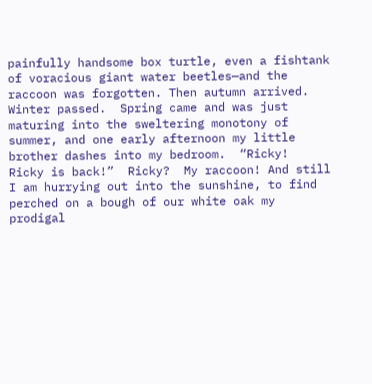painfully handsome box turtle, even a fishtank of voracious giant water beetles—and the raccoon was forgotten. Then autumn arrived. Winter passed.  Spring came and was just maturing into the sweltering monotony of summer, and one early afternoon my little brother dashes into my bedroom.  “Ricky!  Ricky is back!”  Ricky?  My raccoon! And still I am hurrying out into the sunshine, to find perched on a bough of our white oak my prodigal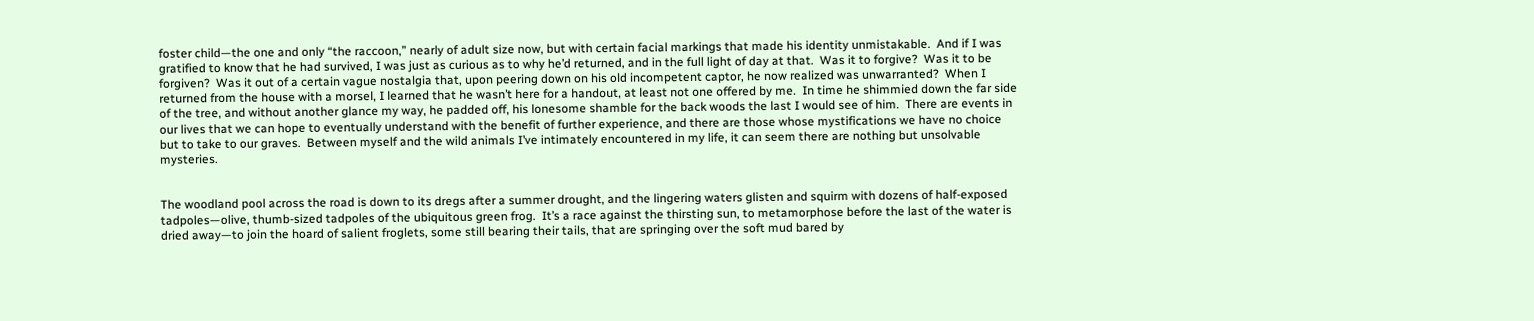foster child—the one and only “the raccoon,” nearly of adult size now, but with certain facial markings that made his identity unmistakable.  And if I was gratified to know that he had survived, I was just as curious as to why he’d returned, and in the full light of day at that.  Was it to forgive?  Was it to be forgiven?  Was it out of a certain vague nostalgia that, upon peering down on his old incompetent captor, he now realized was unwarranted?  When I returned from the house with a morsel, I learned that he wasn’t here for a handout, at least not one offered by me.  In time he shimmied down the far side of the tree, and without another glance my way, he padded off, his lonesome shamble for the back woods the last I would see of him.  There are events in our lives that we can hope to eventually understand with the benefit of further experience, and there are those whose mystifications we have no choice but to take to our graves.  Between myself and the wild animals I’ve intimately encountered in my life, it can seem there are nothing but unsolvable mysteries.


The woodland pool across the road is down to its dregs after a summer drought, and the lingering waters glisten and squirm with dozens of half-exposed tadpoles—olive, thumb-sized tadpoles of the ubiquitous green frog.  It’s a race against the thirsting sun, to metamorphose before the last of the water is dried away—to join the hoard of salient froglets, some still bearing their tails, that are springing over the soft mud bared by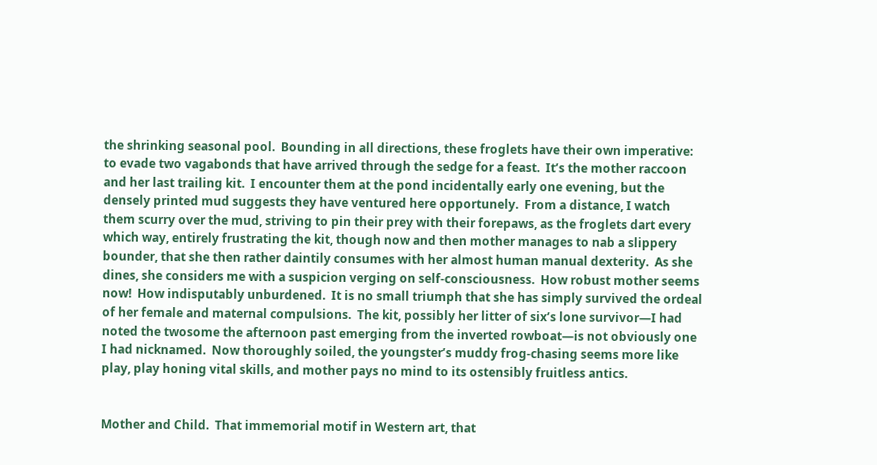the shrinking seasonal pool.  Bounding in all directions, these froglets have their own imperative: to evade two vagabonds that have arrived through the sedge for a feast.  It’s the mother raccoon and her last trailing kit.  I encounter them at the pond incidentally early one evening, but the densely printed mud suggests they have ventured here opportunely.  From a distance, I watch them scurry over the mud, striving to pin their prey with their forepaws, as the froglets dart every which way, entirely frustrating the kit, though now and then mother manages to nab a slippery bounder, that she then rather daintily consumes with her almost human manual dexterity.  As she dines, she considers me with a suspicion verging on self-consciousness.  How robust mother seems now!  How indisputably unburdened.  It is no small triumph that she has simply survived the ordeal of her female and maternal compulsions.  The kit, possibly her litter of six’s lone survivor—I had noted the twosome the afternoon past emerging from the inverted rowboat—is not obviously one I had nicknamed.  Now thoroughly soiled, the youngster’s muddy frog-chasing seems more like play, play honing vital skills, and mother pays no mind to its ostensibly fruitless antics.


Mother and Child.  That immemorial motif in Western art, that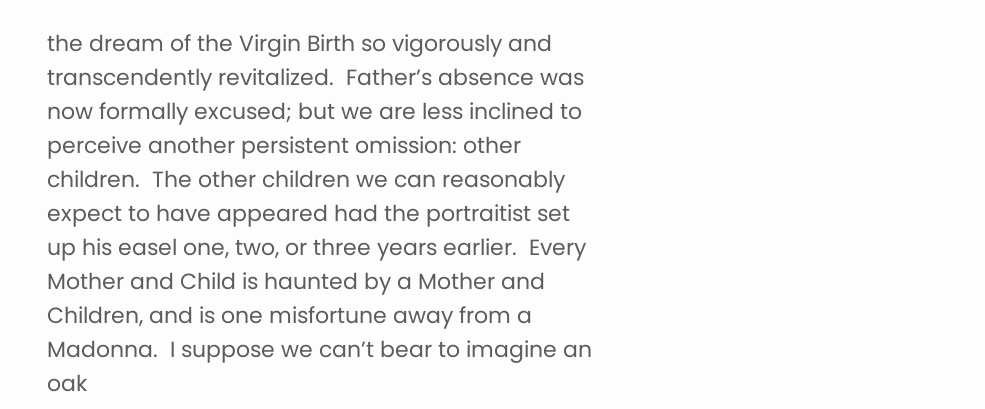the dream of the Virgin Birth so vigorously and transcendently revitalized.  Father’s absence was now formally excused; but we are less inclined to perceive another persistent omission: other children.  The other children we can reasonably expect to have appeared had the portraitist set up his easel one, two, or three years earlier.  Every Mother and Child is haunted by a Mother and Children, and is one misfortune away from a Madonna.  I suppose we can’t bear to imagine an oak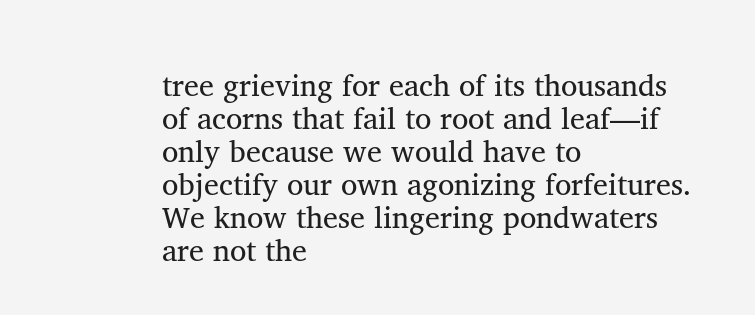tree grieving for each of its thousands of acorns that fail to root and leaf—if only because we would have to objectify our own agonizing forfeitures.  We know these lingering pondwaters are not the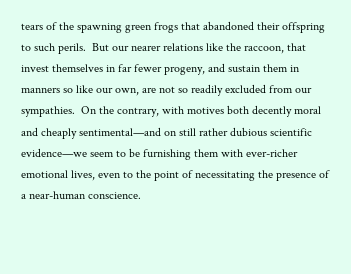tears of the spawning green frogs that abandoned their offspring to such perils.  But our nearer relations like the raccoon, that invest themselves in far fewer progeny, and sustain them in manners so like our own, are not so readily excluded from our sympathies.  On the contrary, with motives both decently moral and cheaply sentimental—and on still rather dubious scientific evidence—we seem to be furnishing them with ever-richer emotional lives, even to the point of necessitating the presence of a near-human conscience.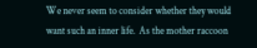We never seem to consider whether they would want such an inner life.  As the mother raccoon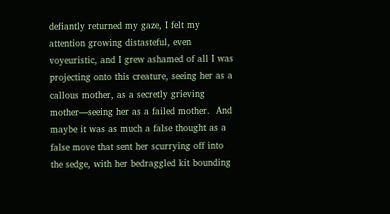defiantly returned my gaze, I felt my attention growing distasteful, even voyeuristic, and I grew ashamed of all I was projecting onto this creature, seeing her as a callous mother, as a secretly grieving mother—seeing her as a failed mother.  And maybe it was as much a false thought as a false move that sent her scurrying off into the sedge, with her bedraggled kit bounding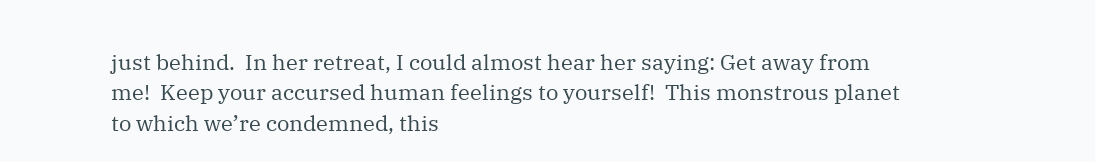just behind.  In her retreat, I could almost hear her saying: Get away from me!  Keep your accursed human feelings to yourself!  This monstrous planet to which we’re condemned, this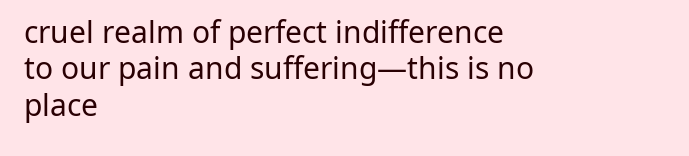cruel realm of perfect indifference to our pain and suffering—this is no place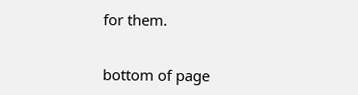for them.


bottom of page